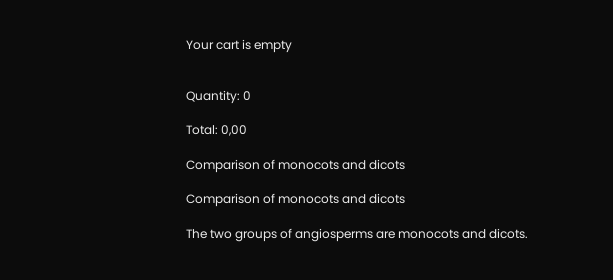Your cart is empty


Quantity: 0

Total: 0,00

Comparison of monocots and dicots

Comparison of monocots and dicots

The two groups of angiosperms are monocots and dicots.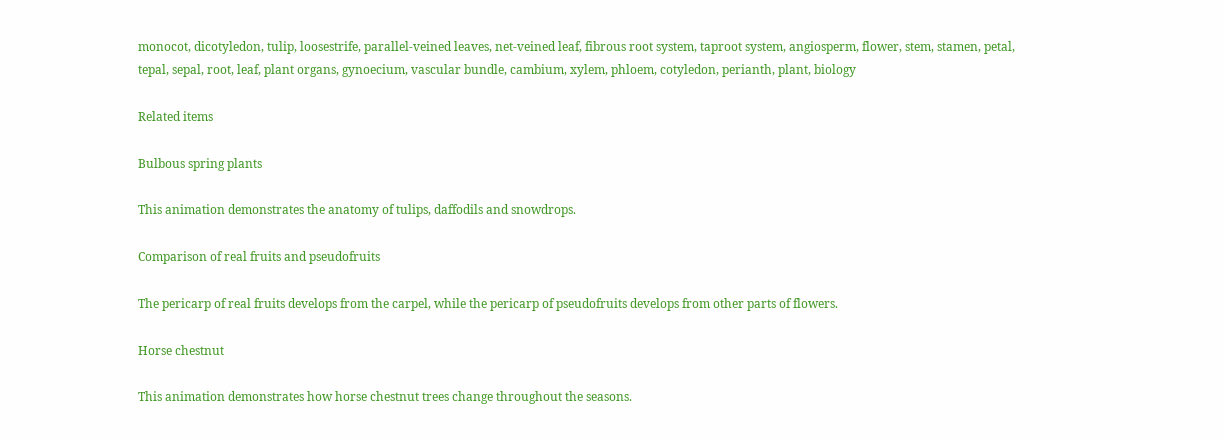monocot, dicotyledon, tulip, loosestrife, parallel-veined leaves, net-veined leaf, fibrous root system, taproot system, angiosperm, flower, stem, stamen, petal, tepal, sepal, root, leaf, plant organs, gynoecium, vascular bundle, cambium, xylem, phloem, cotyledon, perianth, plant, biology

Related items

Bulbous spring plants

This animation demonstrates the anatomy of tulips, daffodils and snowdrops.

Comparison of real fruits and pseudofruits

The pericarp of real fruits develops from the carpel, while the pericarp of pseudofruits develops from other parts of flowers.

Horse chestnut

This animation demonstrates how horse chestnut trees change throughout the seasons.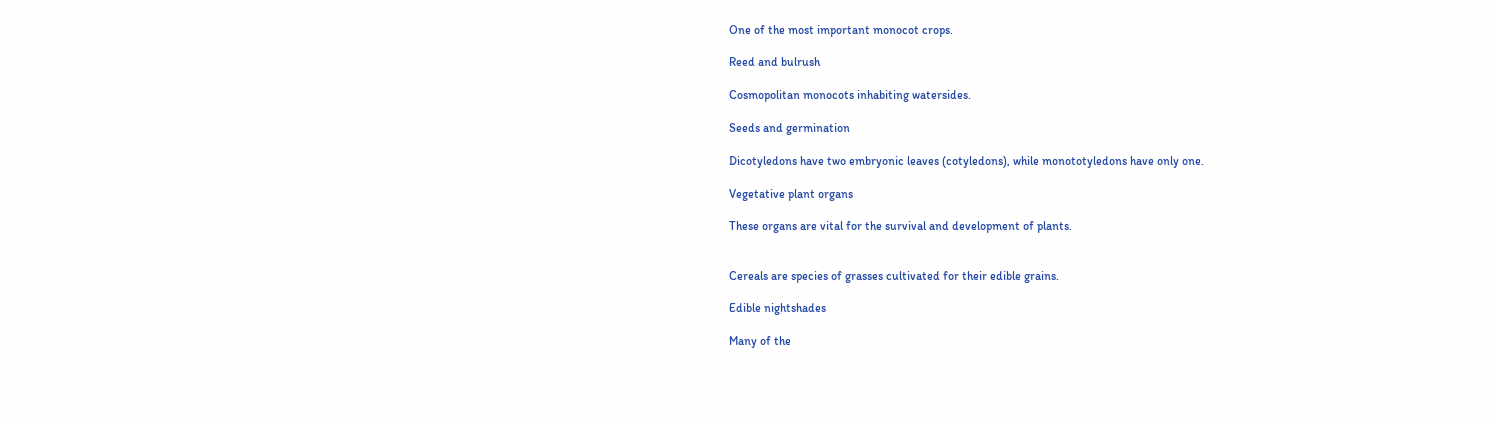One of the most important monocot crops.

Reed and bulrush

Cosmopolitan monocots inhabiting watersides.

Seeds and germination

Dicotyledons have two embryonic leaves (cotyledons), while monototyledons have only one.

Vegetative plant organs

These organs are vital for the survival and development of plants.


Cereals are species of grasses cultivated for their edible grains.

Edible nightshades

Many of the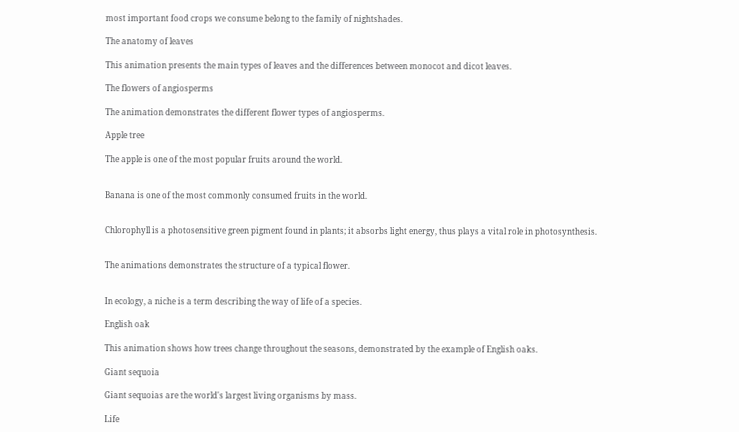most important food crops we consume belong to the family of nightshades.

The anatomy of leaves

This animation presents the main types of leaves and the differences between monocot and dicot leaves.

The flowers of angiosperms

The animation demonstrates the different flower types of angiosperms.

Apple tree

The apple is one of the most popular fruits around the world.


Banana is one of the most commonly consumed fruits in the world.


Chlorophyll is a photosensitive green pigment found in plants; it absorbs light energy, thus plays a vital role in photosynthesis.


The animations demonstrates the structure of a typical flower.


In ecology, a niche is a term describing the way of life of a species.

English oak

This animation shows how trees change throughout the seasons, demonstrated by the example of English oaks.

Giant sequoia

Giant sequoias are the world's largest living organisms by mass.

Life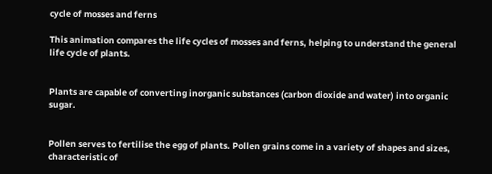cycle of mosses and ferns

This animation compares the life cycles of mosses and ferns, helping to understand the general life cycle of plants.


Plants are capable of converting inorganic substances (carbon dioxide and water) into organic sugar.


Pollen serves to fertilise the egg of plants. Pollen grains come in a variety of shapes and sizes, characteristic of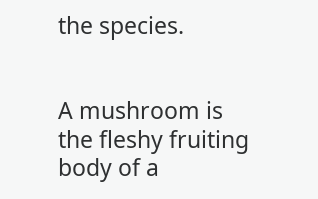the species.


A mushroom is the fleshy fruiting body of a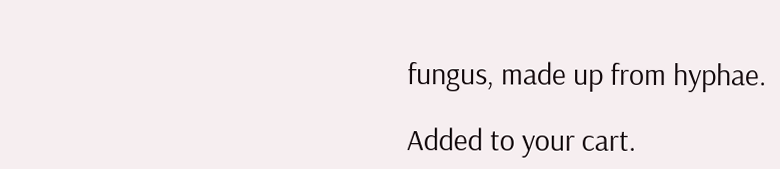fungus, made up from hyphae.

Added to your cart.